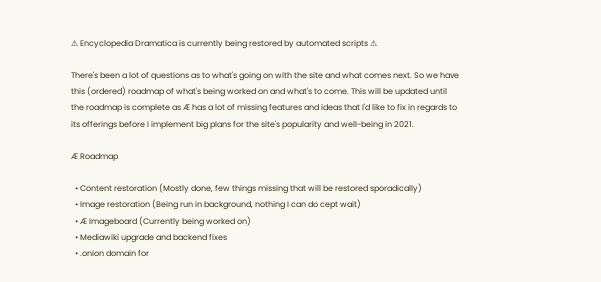⚠ Encyclopedia Dramatica is currently being restored by automated scripts ⚠

There's been a lot of questions as to what's going on with the site and what comes next. So we have this (ordered) roadmap of what's being worked on and what's to come. This will be updated until the roadmap is complete as Æ has a lot of missing features and ideas that I'd like to fix in regards to its offerings before I implement big plans for the site's popularity and well-being in 2021.

Æ Roadmap

  • Content restoration (Mostly done, few things missing that will be restored sporadically)
  • Image restoration (Being run in background, nothing I can do cept wait)
  • Æ Imageboard (Currently being worked on)
  • Mediawiki upgrade and backend fixes
  • .onion domain for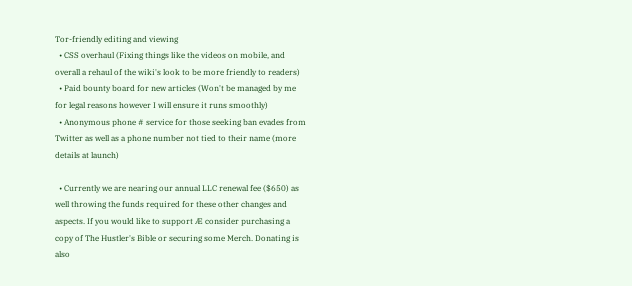Tor-friendly editing and viewing
  • CSS overhaul (Fixing things like the videos on mobile, and overall a rehaul of the wiki's look to be more friendly to readers)
  • Paid bounty board for new articles (Won't be managed by me for legal reasons however I will ensure it runs smoothly)
  • Anonymous phone # service for those seeking ban evades from Twitter as well as a phone number not tied to their name (more details at launch)

  • Currently we are nearing our annual LLC renewal fee ($650) as well throwing the funds required for these other changes and aspects. If you would like to support Æ consider purchasing a copy of The Hustler's Bible or securing some Merch. Donating is also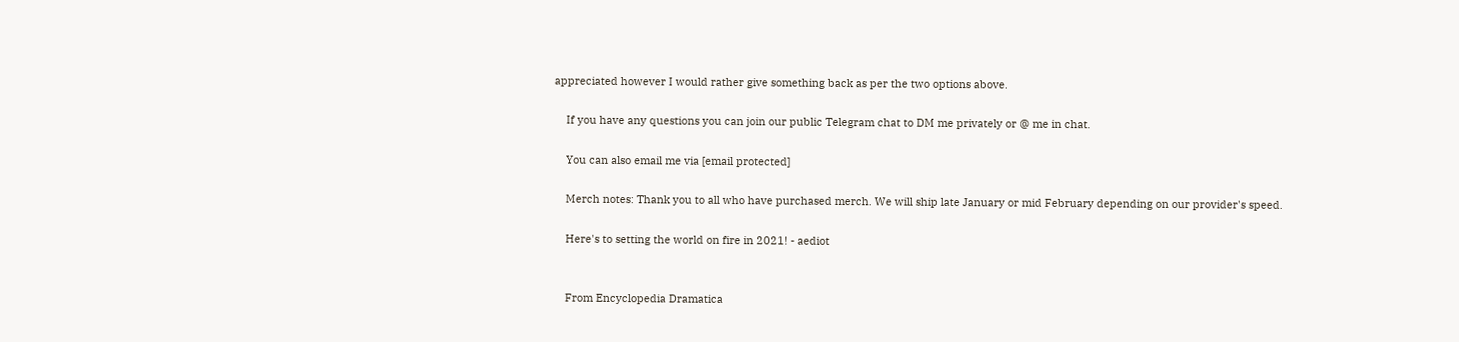appreciated however I would rather give something back as per the two options above.

    If you have any questions you can join our public Telegram chat to DM me privately or @ me in chat.

    You can also email me via [email protected]

    Merch notes: Thank you to all who have purchased merch. We will ship late January or mid February depending on our provider's speed.

    Here's to setting the world on fire in 2021! - aediot


    From Encyclopedia Dramatica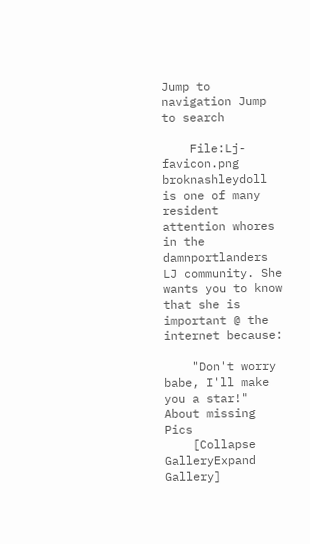Jump to navigation Jump to search

    File:Lj-favicon.png broknashleydoll is one of many resident attention whores in the damnportlanders LJ community. She wants you to know that she is important @ the internet because:

    "Don't worry babe, I'll make you a star!" About missing Pics
    [Collapse GalleryExpand Gallery]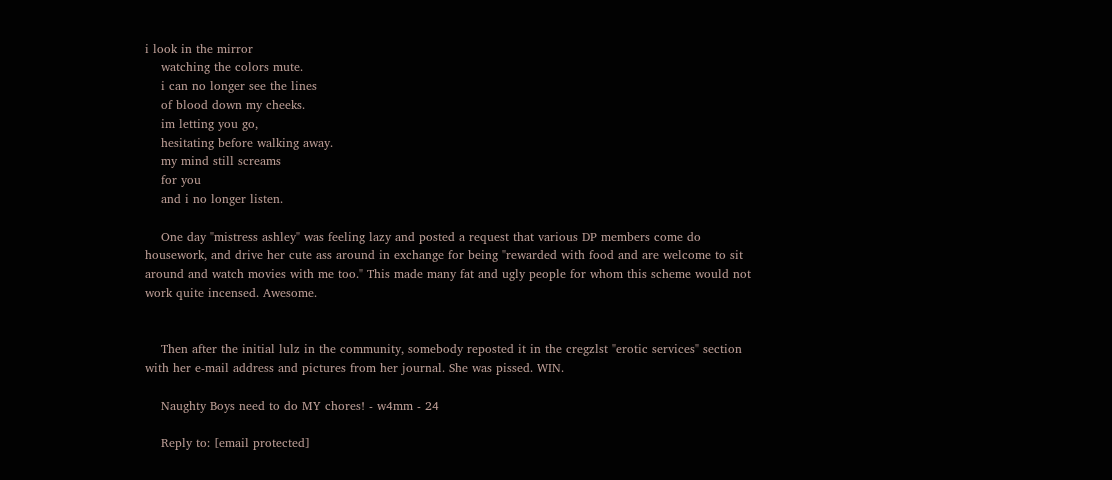i look in the mirror
    watching the colors mute.
    i can no longer see the lines
    of blood down my cheeks.
    im letting you go,
    hesitating before walking away.
    my mind still screams
    for you
    and i no longer listen.

    One day "mistress ashley" was feeling lazy and posted a request that various DP members come do housework, and drive her cute ass around in exchange for being "rewarded with food and are welcome to sit around and watch movies with me too." This made many fat and ugly people for whom this scheme would not work quite incensed. Awesome.


    Then after the initial lulz in the community, somebody reposted it in the cregzlst "erotic services" section with her e-mail address and pictures from her journal. She was pissed. WIN.

    Naughty Boys need to do MY chores! - w4mm - 24

    Reply to: [email protected]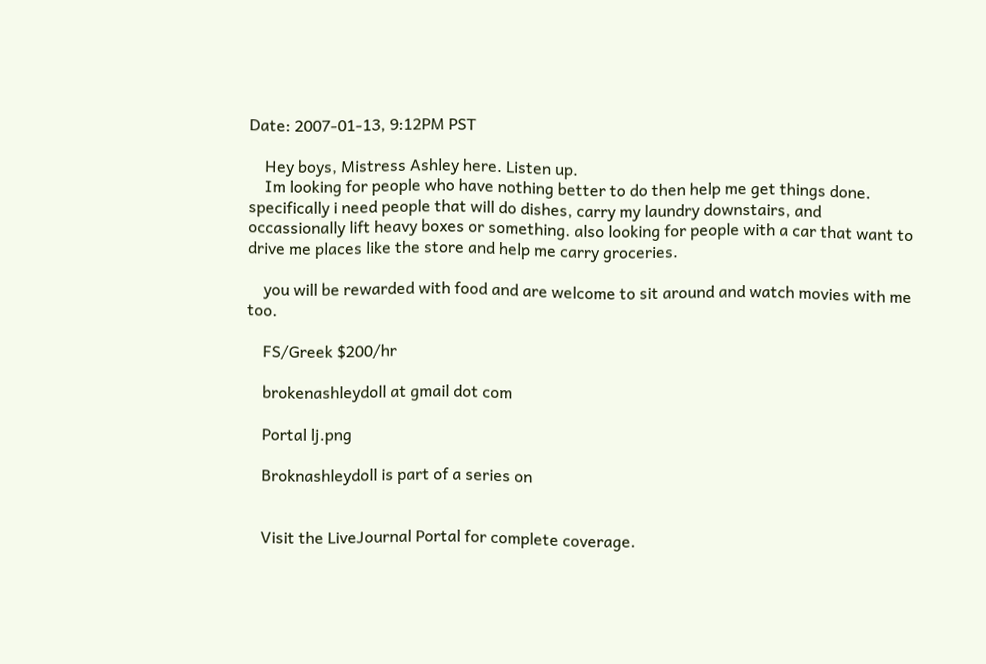Date: 2007-01-13, 9:12PM PST

    Hey boys, Mistress Ashley here. Listen up.
    Im looking for people who have nothing better to do then help me get things done. specifically i need people that will do dishes, carry my laundry downstairs, and occassionally lift heavy boxes or something. also looking for people with a car that want to drive me places like the store and help me carry groceries.

    you will be rewarded with food and are welcome to sit around and watch movies with me too.

    FS/Greek $200/hr

    brokenashleydoll at gmail dot com

    Portal lj.png

    Broknashleydoll is part of a series on


    Visit the LiveJournal Portal for complete coverage.